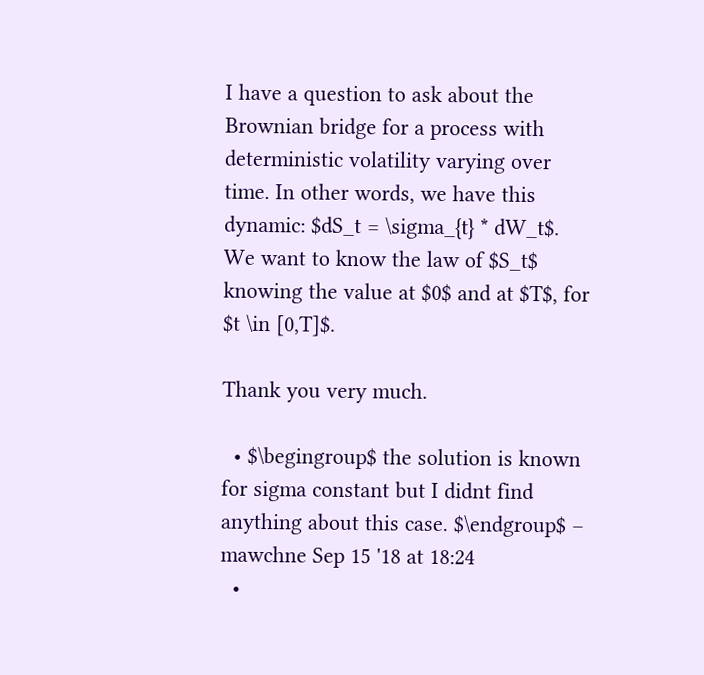I have a question to ask about the Brownian bridge for a process with deterministic volatility varying over time. In other words, we have this dynamic: $dS_t = \sigma_{t} * dW_t$. We want to know the law of $S_t$ knowing the value at $0$ and at $T$, for $t \in [0,T]$.

Thank you very much.

  • $\begingroup$ the solution is known for sigma constant but I didnt find anything about this case. $\endgroup$ – mawchne Sep 15 '18 at 18:24
  •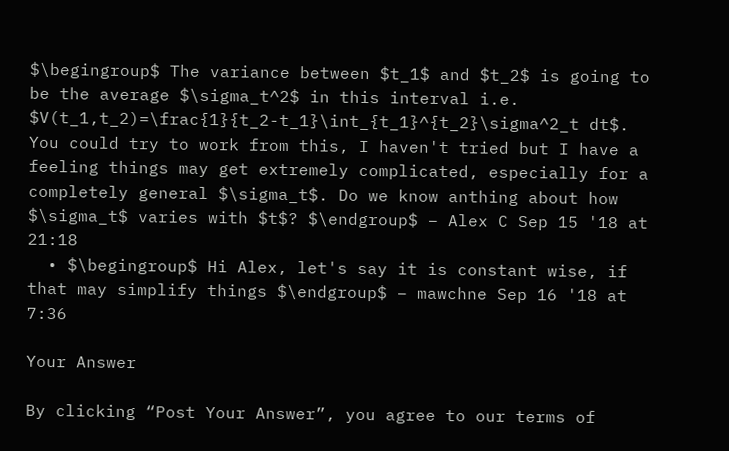$\begingroup$ The variance between $t_1$ and $t_2$ is going to be the average $\sigma_t^2$ in this interval i.e. $V(t_1,t_2)=\frac{1}{t_2-t_1}\int_{t_1}^{t_2}\sigma^2_t dt$. You could try to work from this, I haven't tried but I have a feeling things may get extremely complicated, especially for a completely general $\sigma_t$. Do we know anthing about how $\sigma_t$ varies with $t$? $\endgroup$ – Alex C Sep 15 '18 at 21:18
  • $\begingroup$ Hi Alex, let's say it is constant wise, if that may simplify things $\endgroup$ – mawchne Sep 16 '18 at 7:36

Your Answer

By clicking “Post Your Answer”, you agree to our terms of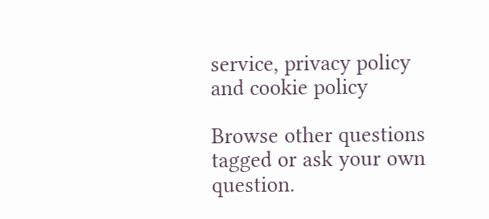service, privacy policy and cookie policy

Browse other questions tagged or ask your own question.